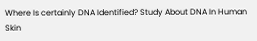Where Is certainly DNA Identified? Study About DNA In Human Skin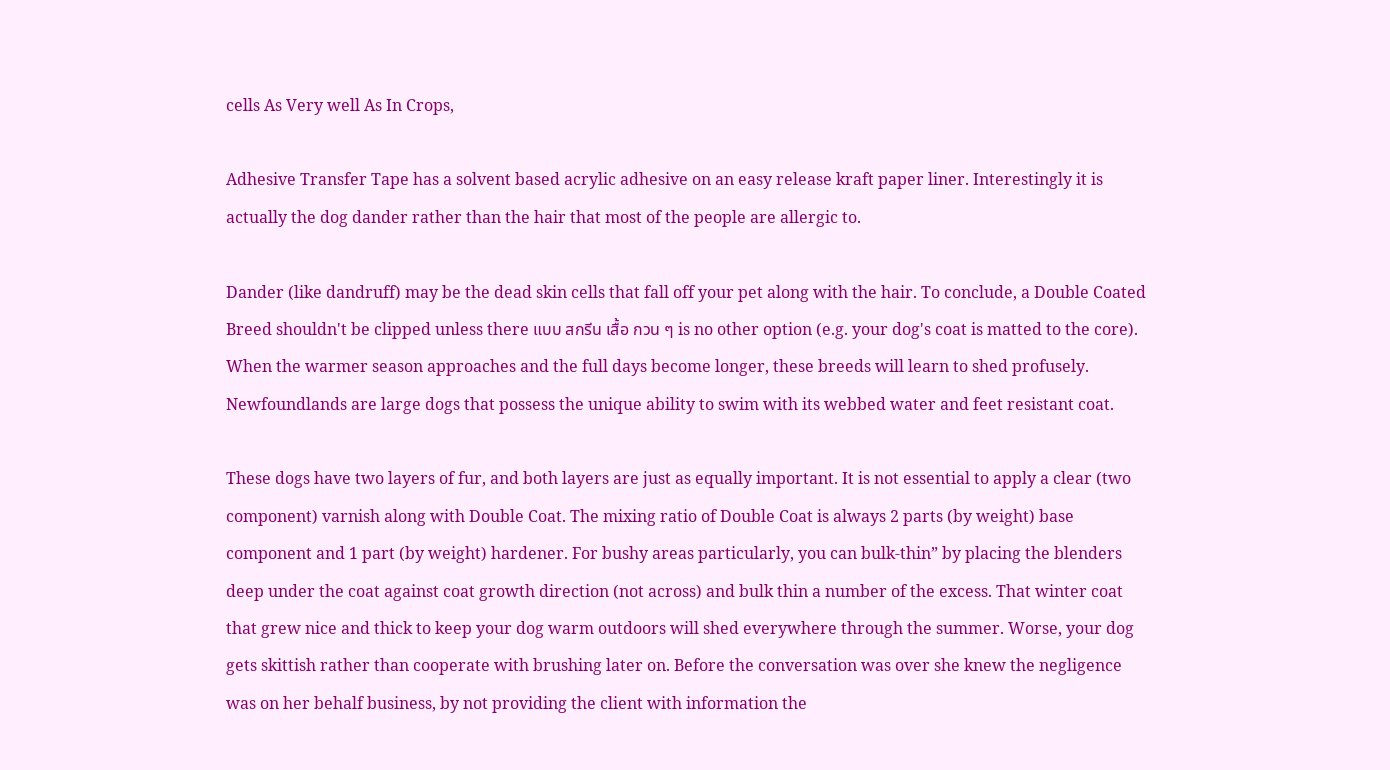cells As Very well As In Crops,

Adhesive Transfer Tape has a solvent based acrylic adhesive on an easy release kraft paper liner. Interestingly it is actually the dog dander rather than the hair that most of the people are allergic to.

Dander (like dandruff) may be the dead skin cells that fall off your pet along with the hair. To conclude, a Double Coated Breed shouldn't be clipped unless there แบบ สกรีน เสื้อ กวน ๆ is no other option (e.g. your dog's coat is matted to the core). When the warmer season approaches and the full days become longer, these breeds will learn to shed profusely. Newfoundlands are large dogs that possess the unique ability to swim with its webbed water and feet resistant coat.

These dogs have two layers of fur, and both layers are just as equally important. It is not essential to apply a clear (two component) varnish along with Double Coat. The mixing ratio of Double Coat is always 2 parts (by weight) base component and 1 part (by weight) hardener. For bushy areas particularly, you can bulk-thin” by placing the blenders deep under the coat against coat growth direction (not across) and bulk thin a number of the excess. That winter coat that grew nice and thick to keep your dog warm outdoors will shed everywhere through the summer. Worse, your dog gets skittish rather than cooperate with brushing later on. Before the conversation was over she knew the negligence was on her behalf business, by not providing the client with information the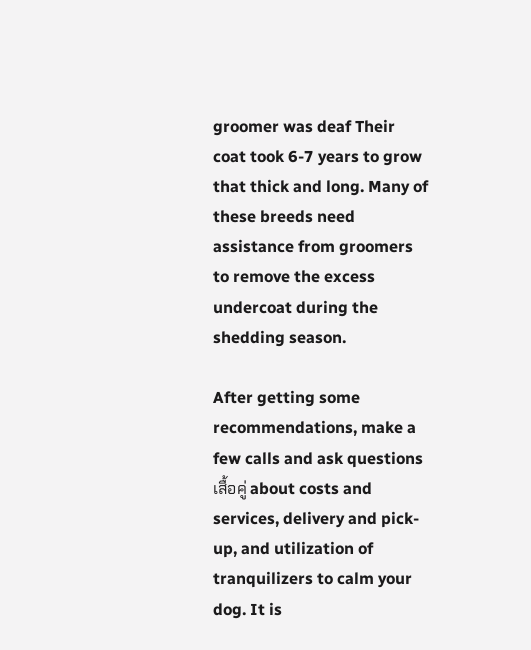groomer was deaf Their coat took 6-7 years to grow that thick and long. Many of these breeds need assistance from groomers to remove the excess undercoat during the shedding season.

After getting some recommendations, make a few calls and ask questions เสื้อคู่ about costs and services, delivery and pick-up, and utilization of tranquilizers to calm your dog. It is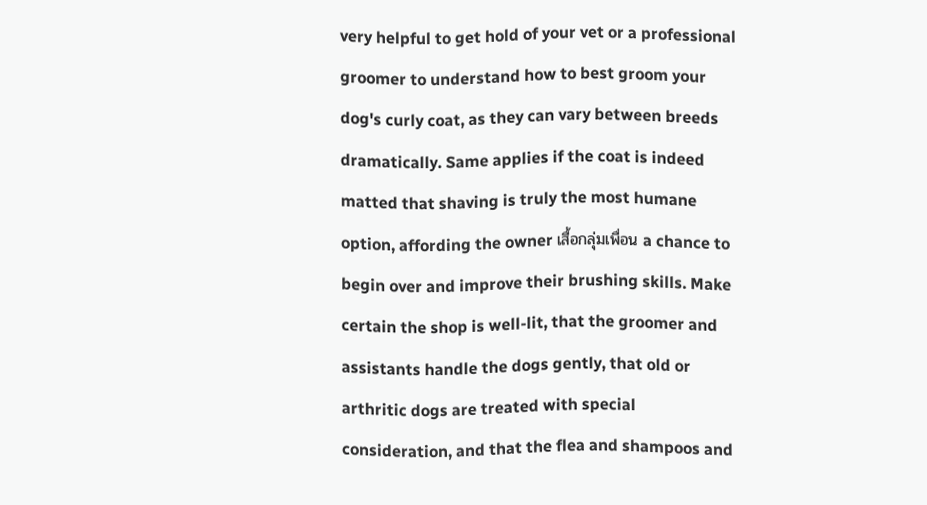very helpful to get hold of your vet or a professional groomer to understand how to best groom your dog's curly coat, as they can vary between breeds dramatically. Same applies if the coat is indeed matted that shaving is truly the most humane option, affording the owner เสื้อกลุ่มเพื่อน a chance to begin over and improve their brushing skills. Make certain the shop is well-lit, that the groomer and assistants handle the dogs gently, that old or arthritic dogs are treated with special consideration, and that the flea and shampoos and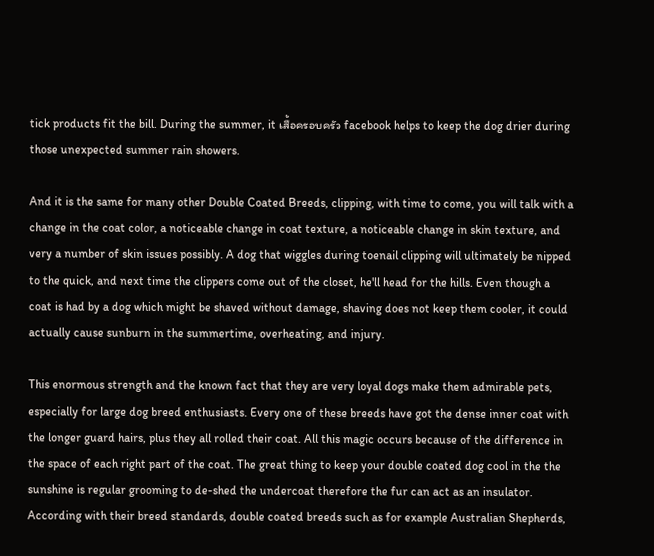tick products fit the bill. During the summer, it เสื้อครอบครัว facebook helps to keep the dog drier during those unexpected summer rain showers.

And it is the same for many other Double Coated Breeds, clipping, with time to come, you will talk with a change in the coat color, a noticeable change in coat texture, a noticeable change in skin texture, and very a number of skin issues possibly. A dog that wiggles during toenail clipping will ultimately be nipped to the quick, and next time the clippers come out of the closet, he'll head for the hills. Even though a coat is had by a dog which might be shaved without damage, shaving does not keep them cooler, it could actually cause sunburn in the summertime, overheating, and injury.

This enormous strength and the known fact that they are very loyal dogs make them admirable pets, especially for large dog breed enthusiasts. Every one of these breeds have got the dense inner coat with the longer guard hairs, plus they all rolled their coat. All this magic occurs because of the difference in the space of each right part of the coat. The great thing to keep your double coated dog cool in the the sunshine is regular grooming to de-shed the undercoat therefore the fur can act as an insulator. According with their breed standards, double coated breeds such as for example Australian Shepherds,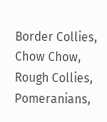Border Collies, Chow Chow, Rough Collies, Pomeranians,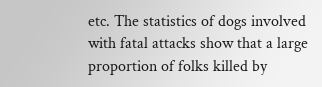etc. The statistics of dogs involved with fatal attacks show that a large proportion of folks killed by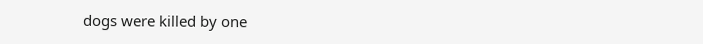dogs were killed by one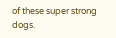of these super strong dogs.